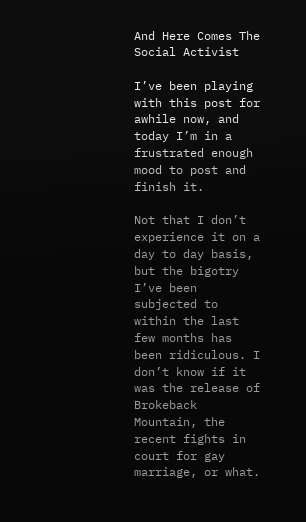And Here Comes The Social Activist

I’ve been playing with this post for awhile now, and today I’m in a frustrated enough mood to post and finish it.

Not that I don’t experience it on a day to day basis, but the bigotry I’ve been subjected to within the last few months has been ridiculous. I don’t know if it was the release of Brokeback Mountain, the recent fights in court for gay marriage, or what.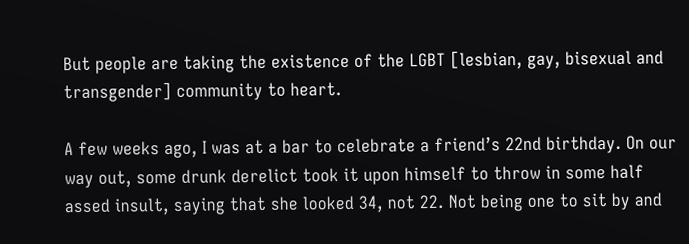But people are taking the existence of the LGBT [lesbian, gay, bisexual and transgender] community to heart.

A few weeks ago, I was at a bar to celebrate a friend’s 22nd birthday. On our way out, some drunk derelict took it upon himself to throw in some half assed insult, saying that she looked 34, not 22. Not being one to sit by and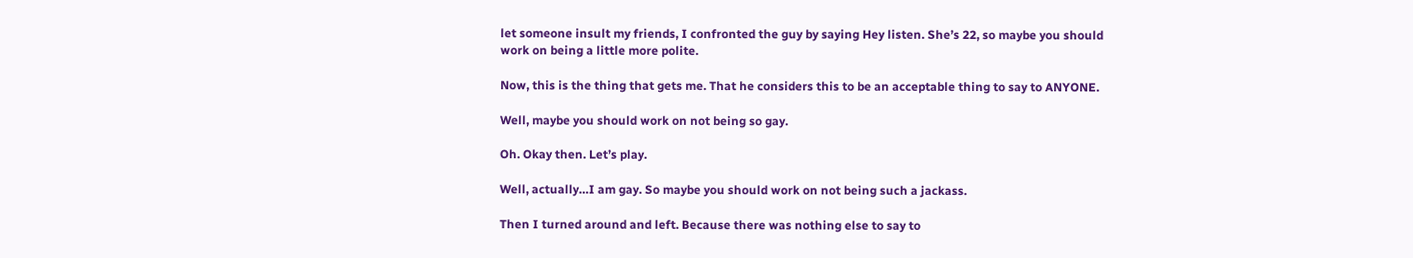let someone insult my friends, I confronted the guy by saying Hey listen. She’s 22, so maybe you should work on being a little more polite.

Now, this is the thing that gets me. That he considers this to be an acceptable thing to say to ANYONE.

Well, maybe you should work on not being so gay.

Oh. Okay then. Let’s play.

Well, actually…I am gay. So maybe you should work on not being such a jackass.

Then I turned around and left. Because there was nothing else to say to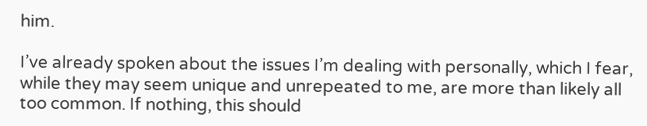him.

I’ve already spoken about the issues I’m dealing with personally, which I fear, while they may seem unique and unrepeated to me, are more than likely all too common. If nothing, this should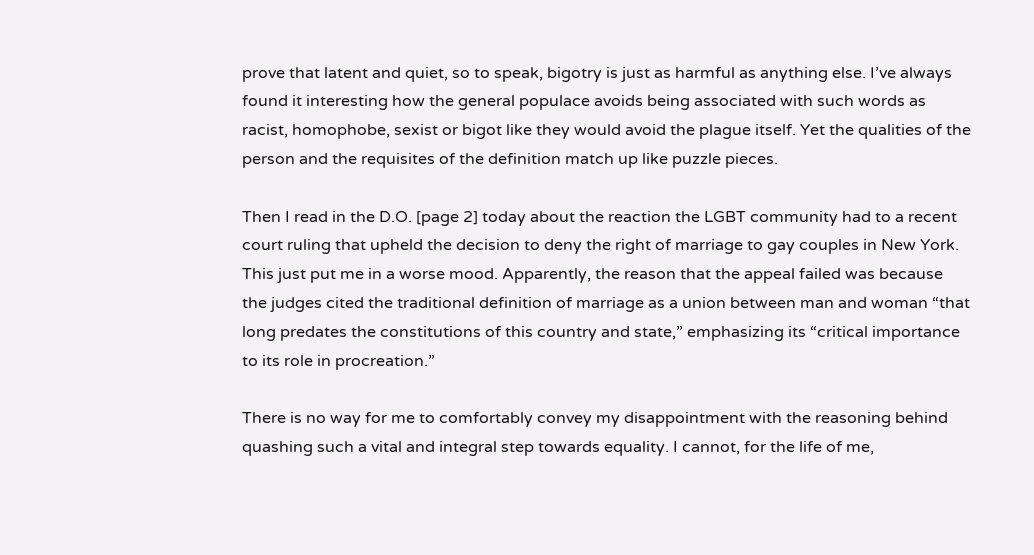prove that latent and quiet, so to speak, bigotry is just as harmful as anything else. I’ve always found it interesting how the general populace avoids being associated with such words as racist, homophobe, sexist or bigot like they would avoid the plague itself. Yet the qualities of the person and the requisites of the definition match up like puzzle pieces.

Then I read in the D.O. [page 2] today about the reaction the LGBT community had to a recent court ruling that upheld the decision to deny the right of marriage to gay couples in New York. This just put me in a worse mood. Apparently, the reason that the appeal failed was because the judges cited the traditional definition of marriage as a union between man and woman “that long predates the constitutions of this country and state,” emphasizing its “critical importance to its role in procreation.”

There is no way for me to comfortably convey my disappointment with the reasoning behind quashing such a vital and integral step towards equality. I cannot, for the life of me,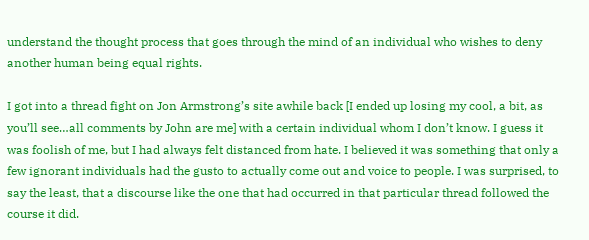understand the thought process that goes through the mind of an individual who wishes to deny another human being equal rights.

I got into a thread fight on Jon Armstrong’s site awhile back [I ended up losing my cool, a bit, as you’ll see…all comments by John are me] with a certain individual whom I don’t know. I guess it was foolish of me, but I had always felt distanced from hate. I believed it was something that only a few ignorant individuals had the gusto to actually come out and voice to people. I was surprised, to say the least, that a discourse like the one that had occurred in that particular thread followed the course it did.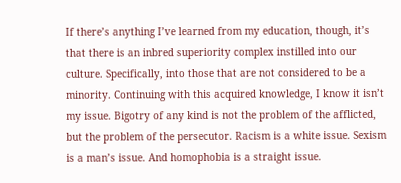If there’s anything I’ve learned from my education, though, it’s that there is an inbred superiority complex instilled into our culture. Specifically, into those that are not considered to be a minority. Continuing with this acquired knowledge, I know it isn’t my issue. Bigotry of any kind is not the problem of the afflicted, but the problem of the persecutor. Racism is a white issue. Sexism is a man’s issue. And homophobia is a straight issue.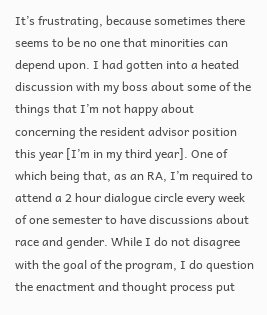It’s frustrating, because sometimes there seems to be no one that minorities can depend upon. I had gotten into a heated discussion with my boss about some of the things that I’m not happy about concerning the resident advisor position this year [I’m in my third year]. One of which being that, as an RA, I’m required to attend a 2 hour dialogue circle every week of one semester to have discussions about race and gender. While I do not disagree with the goal of the program, I do question the enactment and thought process put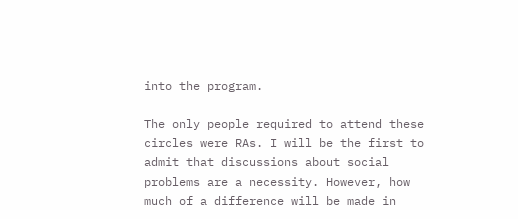into the program.

The only people required to attend these circles were RAs. I will be the first to admit that discussions about social problems are a necessity. However, how much of a difference will be made in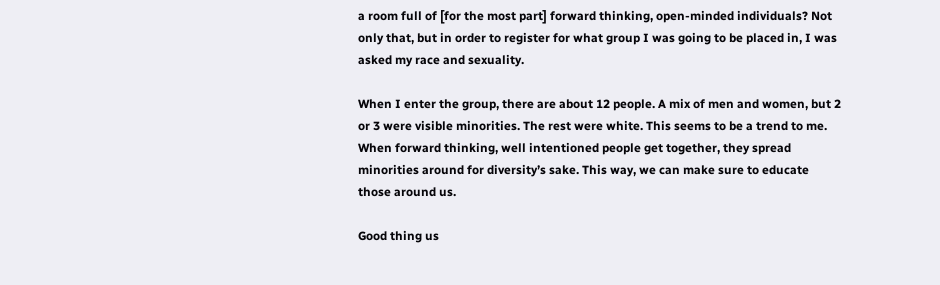a room full of [for the most part] forward thinking, open-minded individuals? Not only that, but in order to register for what group I was going to be placed in, I was asked my race and sexuality.

When I enter the group, there are about 12 people. A mix of men and women, but 2 or 3 were visible minorities. The rest were white. This seems to be a trend to me. When forward thinking, well intentioned people get together, they spread minorities around for diversity’s sake. This way, we can make sure to educate those around us.

Good thing us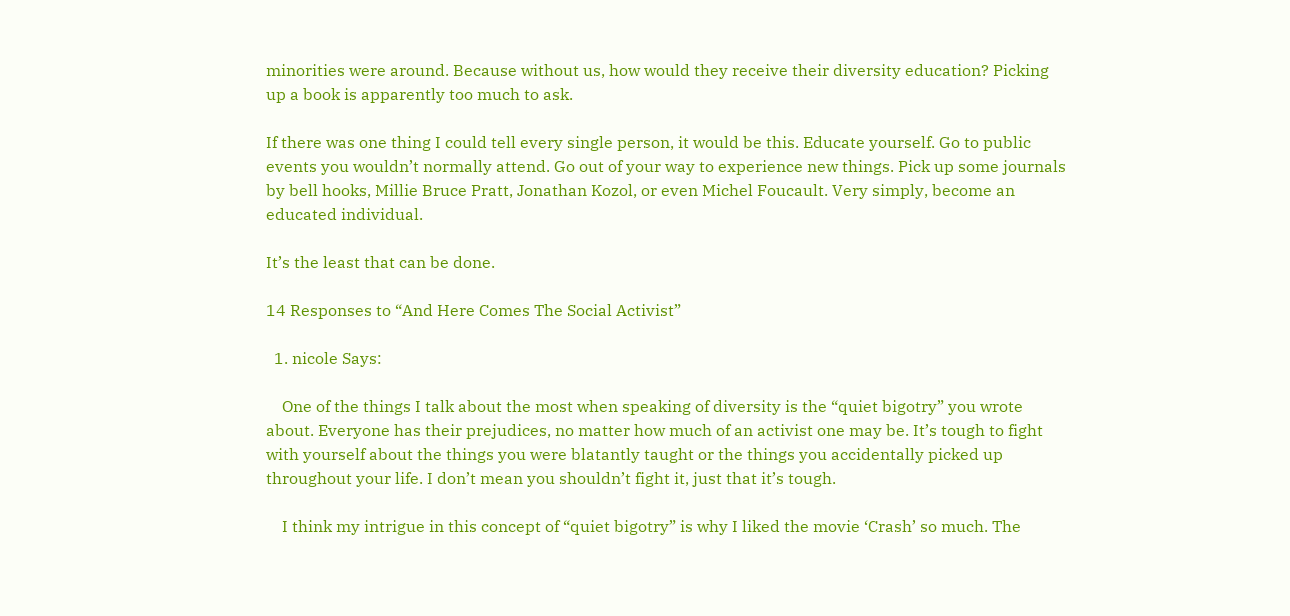minorities were around. Because without us, how would they receive their diversity education? Picking up a book is apparently too much to ask.

If there was one thing I could tell every single person, it would be this. Educate yourself. Go to public events you wouldn’t normally attend. Go out of your way to experience new things. Pick up some journals by bell hooks, Millie Bruce Pratt, Jonathan Kozol, or even Michel Foucault. Very simply, become an educated individual.

It’s the least that can be done.

14 Responses to “And Here Comes The Social Activist”

  1. nicole Says:

    One of the things I talk about the most when speaking of diversity is the “quiet bigotry” you wrote about. Everyone has their prejudices, no matter how much of an activist one may be. It’s tough to fight with yourself about the things you were blatantly taught or the things you accidentally picked up throughout your life. I don’t mean you shouldn’t fight it, just that it’s tough.

    I think my intrigue in this concept of “quiet bigotry” is why I liked the movie ‘Crash’ so much. The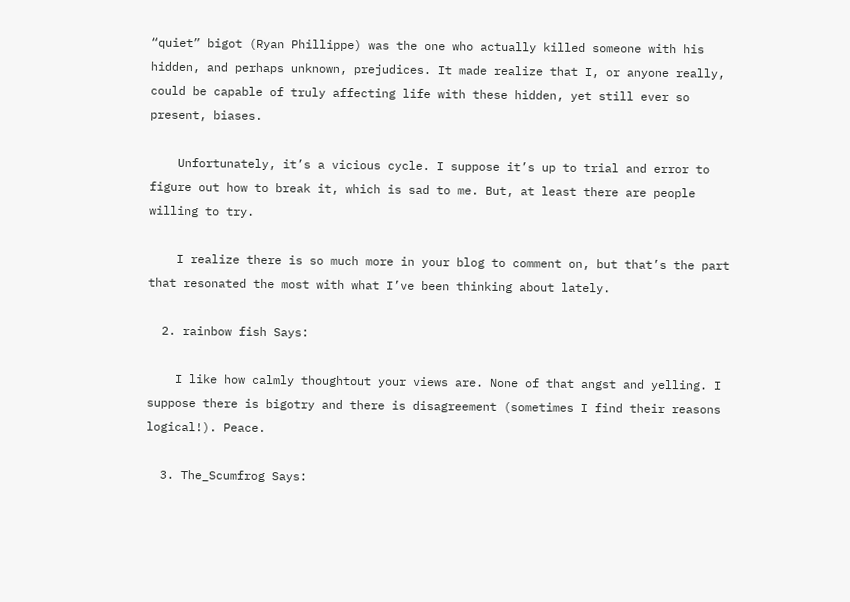“quiet” bigot (Ryan Phillippe) was the one who actually killed someone with his hidden, and perhaps unknown, prejudices. It made realize that I, or anyone really, could be capable of truly affecting life with these hidden, yet still ever so present, biases.

    Unfortunately, it’s a vicious cycle. I suppose it’s up to trial and error to figure out how to break it, which is sad to me. But, at least there are people willing to try.

    I realize there is so much more in your blog to comment on, but that’s the part that resonated the most with what I’ve been thinking about lately.

  2. rainbow fish Says:

    I like how calmly thoughtout your views are. None of that angst and yelling. I suppose there is bigotry and there is disagreement (sometimes I find their reasons logical!). Peace.

  3. The_Scumfrog Says: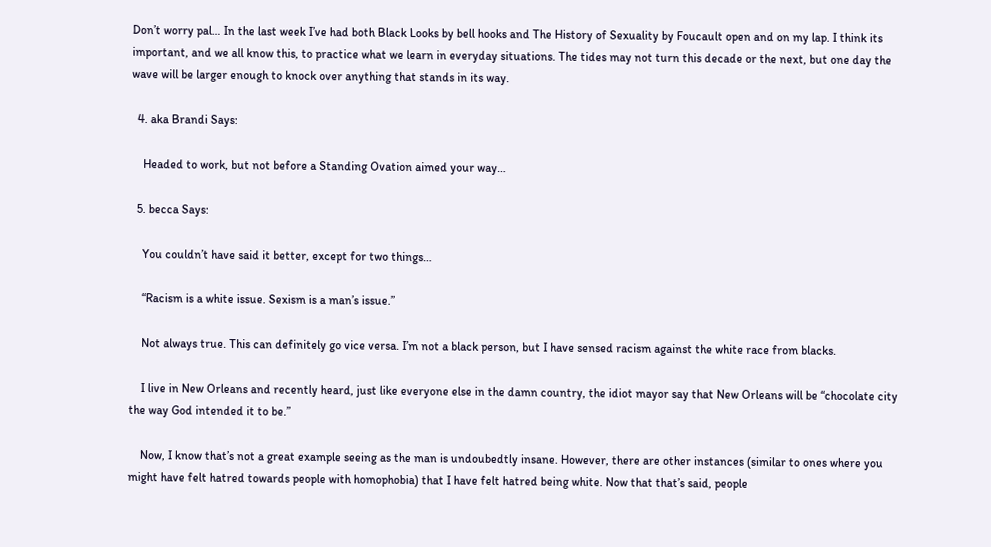Don’t worry pal… In the last week I’ve had both Black Looks by bell hooks and The History of Sexuality by Foucault open and on my lap. I think its important, and we all know this, to practice what we learn in everyday situations. The tides may not turn this decade or the next, but one day the wave will be larger enough to knock over anything that stands in its way.

  4. aka Brandi Says:

    Headed to work, but not before a Standing Ovation aimed your way…

  5. becca Says:

    You couldn’t have said it better, except for two things…

    “Racism is a white issue. Sexism is a man’s issue.”

    Not always true. This can definitely go vice versa. I’m not a black person, but I have sensed racism against the white race from blacks.

    I live in New Orleans and recently heard, just like everyone else in the damn country, the idiot mayor say that New Orleans will be “chocolate city the way God intended it to be.”

    Now, I know that’s not a great example seeing as the man is undoubedtly insane. However, there are other instances (similar to ones where you might have felt hatred towards people with homophobia) that I have felt hatred being white. Now that that’s said, people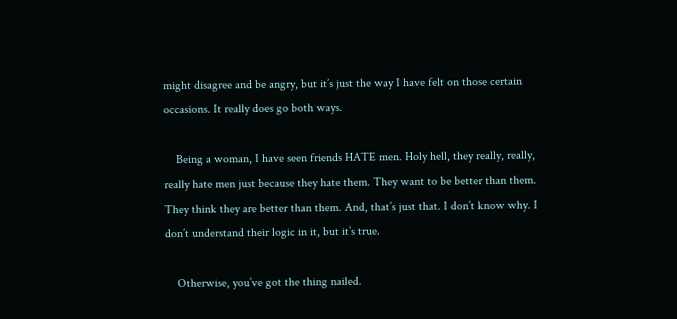might disagree and be angry, but it’s just the way I have felt on those certain occasions. It really does go both ways.

    Being a woman, I have seen friends HATE men. Holy hell, they really, really, really hate men just because they hate them. They want to be better than them. They think they are better than them. And, that’s just that. I don’t know why. I don’t understand their logic in it, but it’s true.

    Otherwise, you’ve got the thing nailed.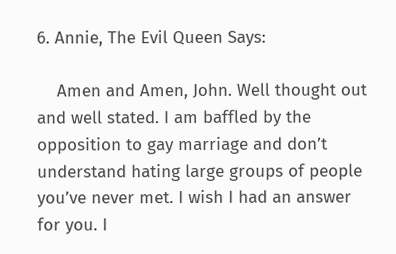6. Annie, The Evil Queen Says:

    Amen and Amen, John. Well thought out and well stated. I am baffled by the opposition to gay marriage and don’t understand hating large groups of people you’ve never met. I wish I had an answer for you. I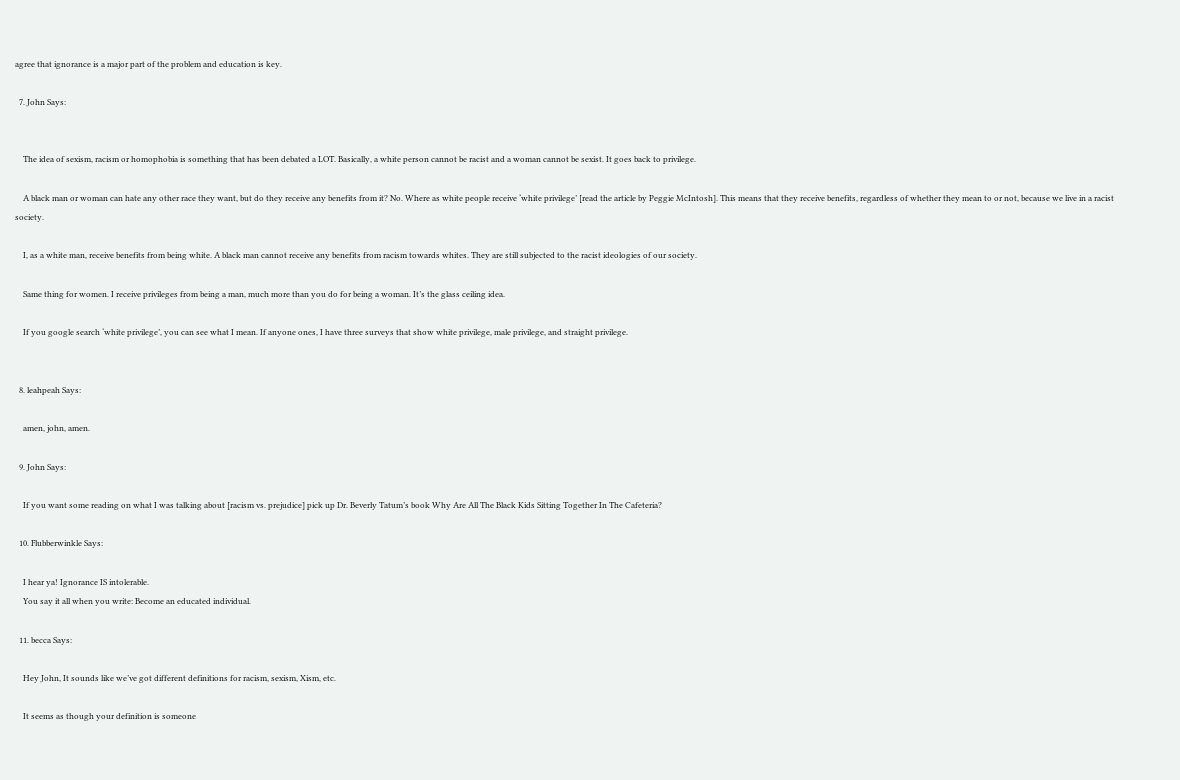agree that ignorance is a major part of the problem and education is key.

  7. John Says:


    The idea of sexism, racism or homophobia is something that has been debated a LOT. Basically, a white person cannot be racist and a woman cannot be sexist. It goes back to privilege.

    A black man or woman can hate any other race they want, but do they receive any benefits from it? No. Where as white people receive ‘white privilege’ [read the article by Peggie McIntosh]. This means that they receive benefits, regardless of whether they mean to or not, because we live in a racist society.

    I, as a white man, receive benefits from being white. A black man cannot receive any benefits from racism towards whites. They are still subjected to the racist ideologies of our society.

    Same thing for women. I receive privileges from being a man, much more than you do for being a woman. It’s the glass ceiling idea.

    If you google search ‘white privilege’, you can see what I mean. If anyone ones, I have three surveys that show white privilege, male privilege, and straight privilege.


  8. leahpeah Says:

    amen, john, amen.

  9. John Says:

    If you want some reading on what I was talking about [racism vs. prejudice] pick up Dr. Beverly Tatum’s book Why Are All The Black Kids Sitting Together In The Cafeteria?

  10. Flubberwinkle Says:

    I hear ya! Ignorance IS intolerable.
    You say it all when you write: Become an educated individual.

  11. becca Says:

    Hey John, It sounds like we’ve got different definitions for racism, sexism, Xism, etc.

    It seems as though your definition is someone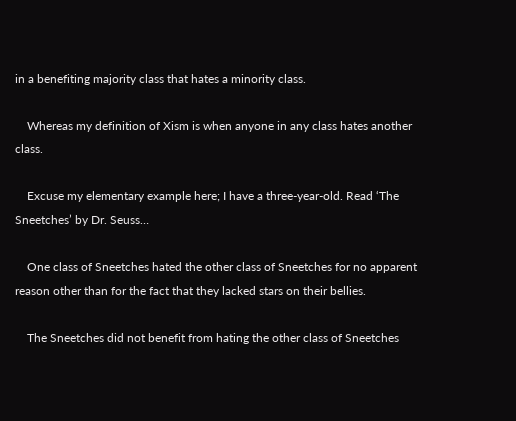in a benefiting majority class that hates a minority class.

    Whereas my definition of Xism is when anyone in any class hates another class.

    Excuse my elementary example here; I have a three-year-old. Read ‘The Sneetches’ by Dr. Seuss…

    One class of Sneetches hated the other class of Sneetches for no apparent reason other than for the fact that they lacked stars on their bellies.

    The Sneetches did not benefit from hating the other class of Sneetches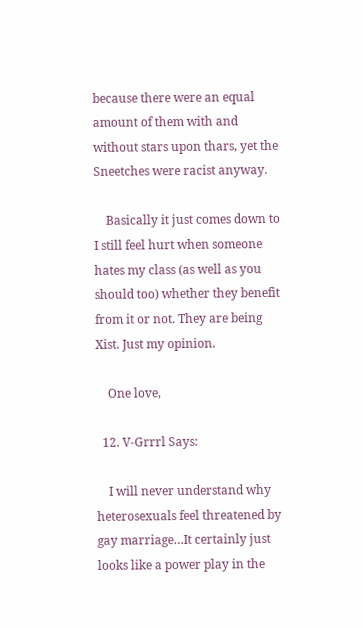because there were an equal amount of them with and without stars upon thars, yet the Sneetches were racist anyway.

    Basically it just comes down to I still feel hurt when someone hates my class (as well as you should too) whether they benefit from it or not. They are being Xist. Just my opinion.

    One love,

  12. V-Grrrl Says:

    I will never understand why heterosexuals feel threatened by gay marriage…It certainly just looks like a power play in the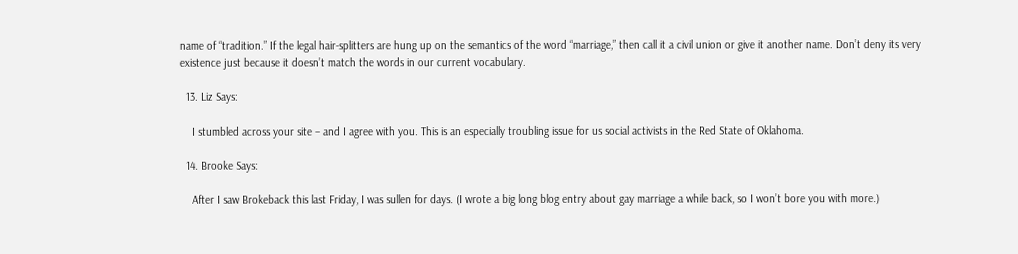name of “tradition.” If the legal hair-splitters are hung up on the semantics of the word “marriage,” then call it a civil union or give it another name. Don’t deny its very existence just because it doesn’t match the words in our current vocabulary.

  13. Liz Says:

    I stumbled across your site – and I agree with you. This is an especially troubling issue for us social activists in the Red State of Oklahoma.

  14. Brooke Says:

    After I saw Brokeback this last Friday, I was sullen for days. (I wrote a big long blog entry about gay marriage a while back, so I won’t bore you with more.)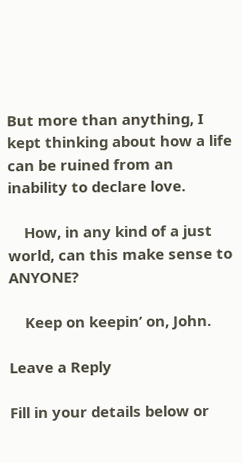But more than anything, I kept thinking about how a life can be ruined from an inability to declare love.

    How, in any kind of a just world, can this make sense to ANYONE?

    Keep on keepin’ on, John.

Leave a Reply

Fill in your details below or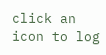click an icon to log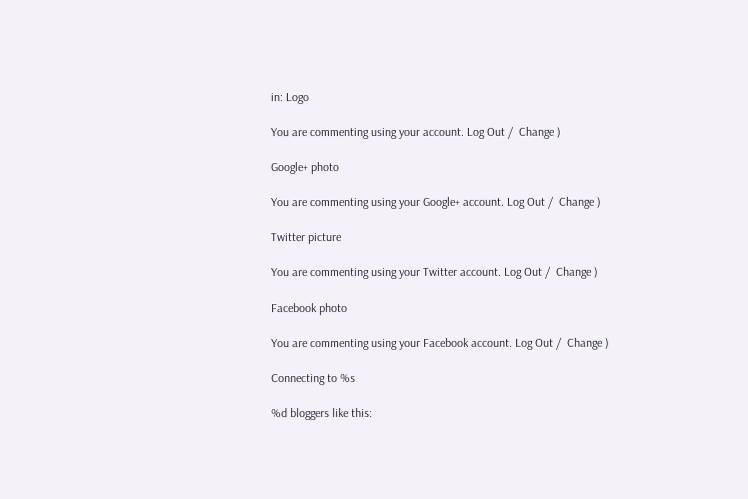in: Logo

You are commenting using your account. Log Out /  Change )

Google+ photo

You are commenting using your Google+ account. Log Out /  Change )

Twitter picture

You are commenting using your Twitter account. Log Out /  Change )

Facebook photo

You are commenting using your Facebook account. Log Out /  Change )

Connecting to %s

%d bloggers like this: